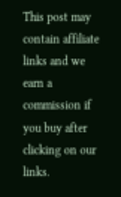This post may contain affiliate links and we earn a commission if you buy after clicking on our links.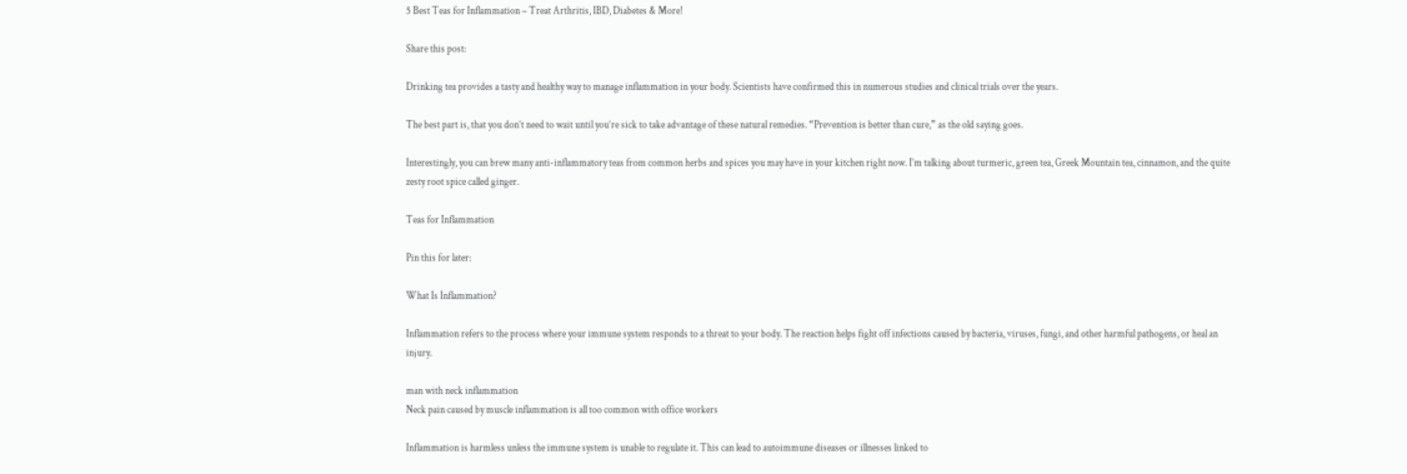5 Best Teas for Inflammation – Treat Arthritis, IBD, Diabetes & More!

Share this post:

Drinking tea provides a tasty and healthy way to manage inflammation in your body. Scientists have confirmed this in numerous studies and clinical trials over the years.

The best part is, that you don’t need to wait until you’re sick to take advantage of these natural remedies. “Prevention is better than cure,” as the old saying goes.

Interestingly, you can brew many anti-inflammatory teas from common herbs and spices you may have in your kitchen right now. I’m talking about turmeric, green tea, Greek Mountain tea, cinnamon, and the quite zesty root spice called ginger.

Teas for Inflammation

Pin this for later:

What Is Inflammation?

Inflammation refers to the process where your immune system responds to a threat to your body. The reaction helps fight off infections caused by bacteria, viruses, fungi, and other harmful pathogens, or heal an injury.

man with neck inflammation
Neck pain caused by muscle inflammation is all too common with office workers

Inflammation is harmless unless the immune system is unable to regulate it. This can lead to autoimmune diseases or illnesses linked to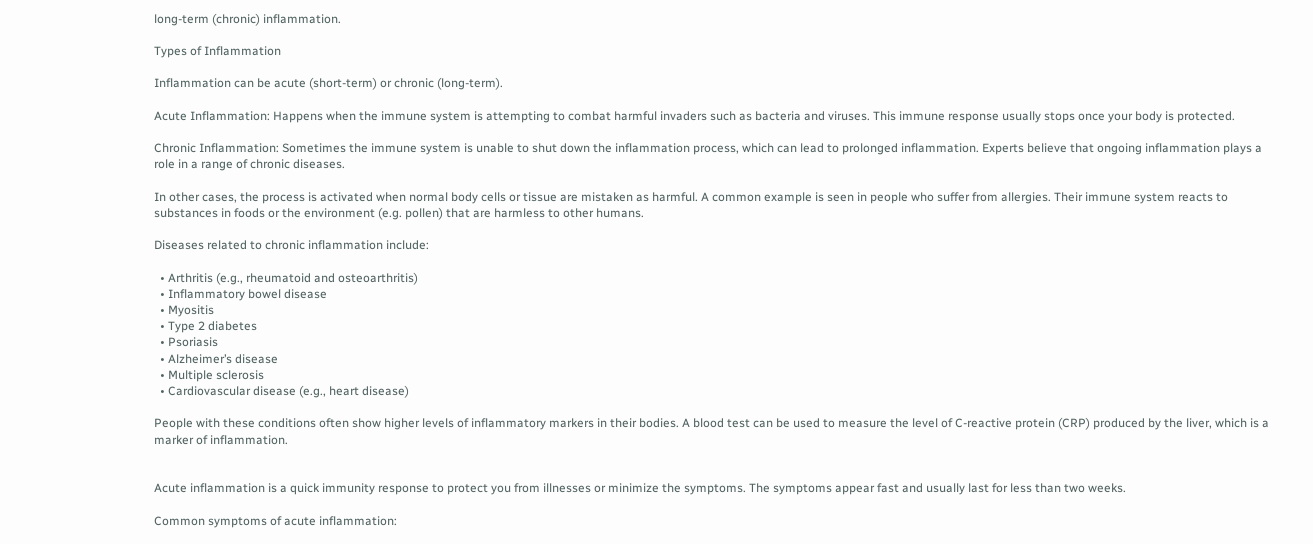long-term (chronic) inflammation.

Types of Inflammation

Inflammation can be acute (short-term) or chronic (long-term).

Acute Inflammation: Happens when the immune system is attempting to combat harmful invaders such as bacteria and viruses. This immune response usually stops once your body is protected.

Chronic Inflammation: Sometimes the immune system is unable to shut down the inflammation process, which can lead to prolonged inflammation. Experts believe that ongoing inflammation plays a role in a range of chronic diseases.

In other cases, the process is activated when normal body cells or tissue are mistaken as harmful. A common example is seen in people who suffer from allergies. Their immune system reacts to substances in foods or the environment (e.g. pollen) that are harmless to other humans.

Diseases related to chronic inflammation include:

  • Arthritis (e.g., rheumatoid and osteoarthritis)
  • Inflammatory bowel disease
  • Myositis
  • Type 2 diabetes
  • Psoriasis
  • Alzheimer’s disease
  • Multiple sclerosis
  • Cardiovascular disease (e.g., heart disease)

People with these conditions often show higher levels of inflammatory markers in their bodies. A blood test can be used to measure the level of C-reactive protein (CRP) produced by the liver, which is a marker of inflammation.


Acute inflammation is a quick immunity response to protect you from illnesses or minimize the symptoms. The symptoms appear fast and usually last for less than two weeks.

Common symptoms of acute inflammation: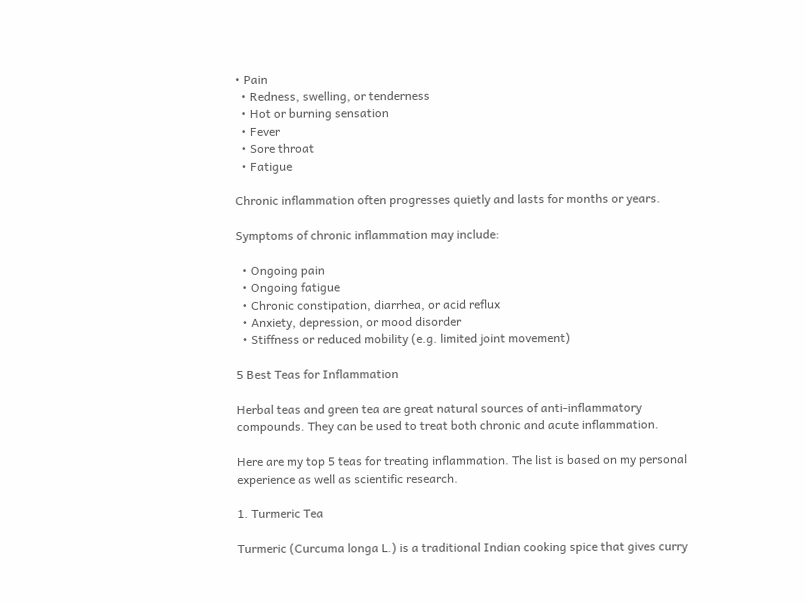• Pain
  • Redness, swelling, or tenderness
  • Hot or burning sensation
  • Fever
  • Sore throat
  • Fatigue

Chronic inflammation often progresses quietly and lasts for months or years.

Symptoms of chronic inflammation may include:

  • Ongoing pain
  • Ongoing fatigue
  • Chronic constipation, diarrhea, or acid reflux
  • Anxiety, depression, or mood disorder
  • Stiffness or reduced mobility (e.g. limited joint movement)

5 Best Teas for Inflammation

Herbal teas and green tea are great natural sources of anti-inflammatory compounds. They can be used to treat both chronic and acute inflammation.

Here are my top 5 teas for treating inflammation. The list is based on my personal experience as well as scientific research.

1. Turmeric Tea

Turmeric (Curcuma longa L.) is a traditional Indian cooking spice that gives curry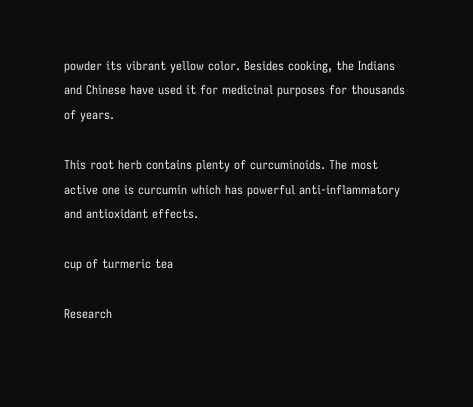powder its vibrant yellow color. Besides cooking, the Indians and Chinese have used it for medicinal purposes for thousands of years.

This root herb contains plenty of curcuminoids. The most active one is curcumin which has powerful anti-inflammatory and antioxidant effects.

cup of turmeric tea

Research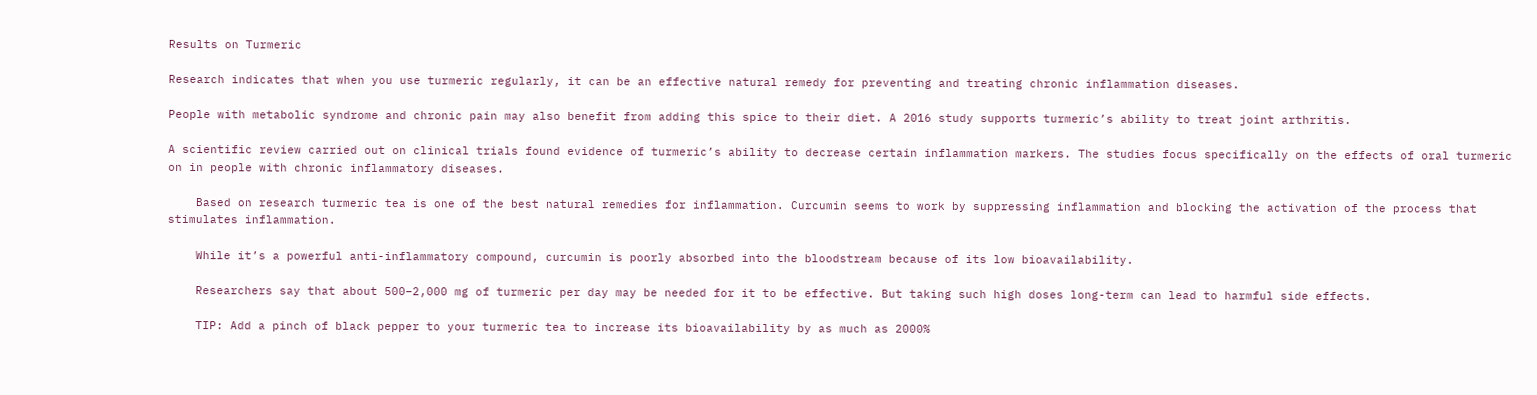Results on Turmeric

Research indicates that when you use turmeric regularly, it can be an effective natural remedy for preventing and treating chronic inflammation diseases.

People with metabolic syndrome and chronic pain may also benefit from adding this spice to their diet. A 2016 study supports turmeric’s ability to treat joint arthritis.

A scientific review carried out on clinical trials found evidence of turmeric’s ability to decrease certain inflammation markers. The studies focus specifically on the effects of oral turmeric on in people with chronic inflammatory diseases.

    Based on research turmeric tea is one of the best natural remedies for inflammation. Curcumin seems to work by suppressing inflammation and blocking the activation of the process that stimulates inflammation.

    While it’s a powerful anti-inflammatory compound, curcumin is poorly absorbed into the bloodstream because of its low bioavailability.

    Researchers say that about 500–2,000 mg of turmeric per day may be needed for it to be effective. But taking such high doses long-term can lead to harmful side effects.

    TIP: Add a pinch of black pepper to your turmeric tea to increase its bioavailability by as much as 2000%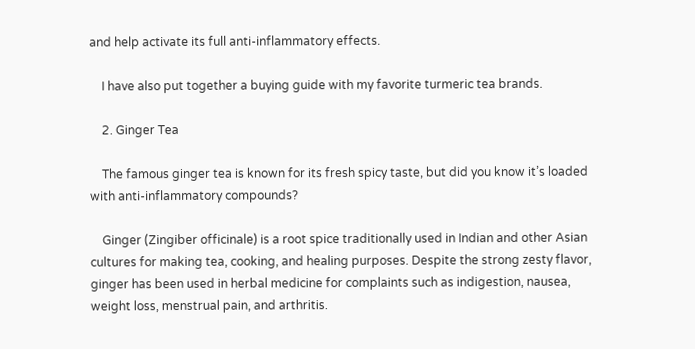and help activate its full anti-inflammatory effects.

    I have also put together a buying guide with my favorite turmeric tea brands.

    2. Ginger Tea

    The famous ginger tea is known for its fresh spicy taste, but did you know it’s loaded with anti-inflammatory compounds?

    Ginger (Zingiber officinale) is a root spice traditionally used in Indian and other Asian cultures for making tea, cooking, and healing purposes. Despite the strong zesty flavor, ginger has been used in herbal medicine for complaints such as indigestion, nausea, weight loss, menstrual pain, and arthritis.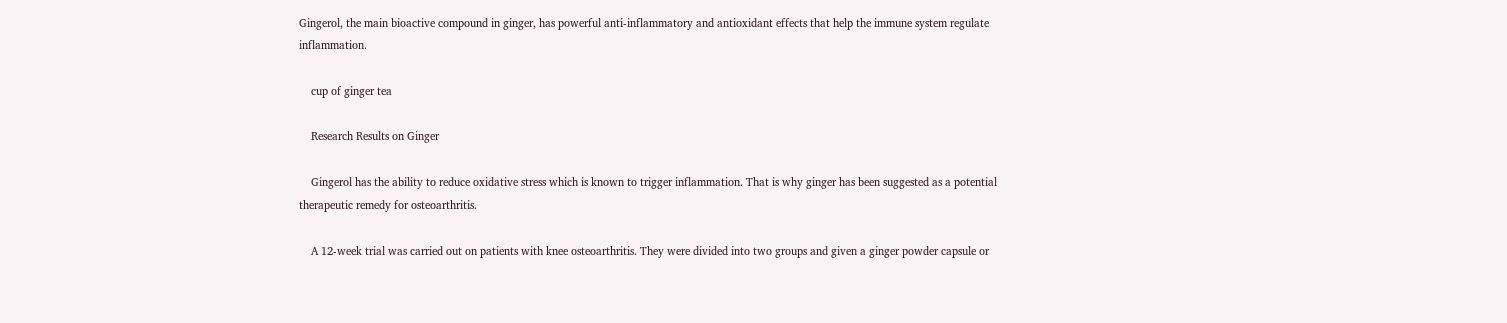Gingerol, the main bioactive compound in ginger, has powerful anti-inflammatory and antioxidant effects that help the immune system regulate inflammation.

    cup of ginger tea

    Research Results on Ginger

    Gingerol has the ability to reduce oxidative stress which is known to trigger inflammation. That is why ginger has been suggested as a potential therapeutic remedy for osteoarthritis.

    A 12-week trial was carried out on patients with knee osteoarthritis. They were divided into two groups and given a ginger powder capsule or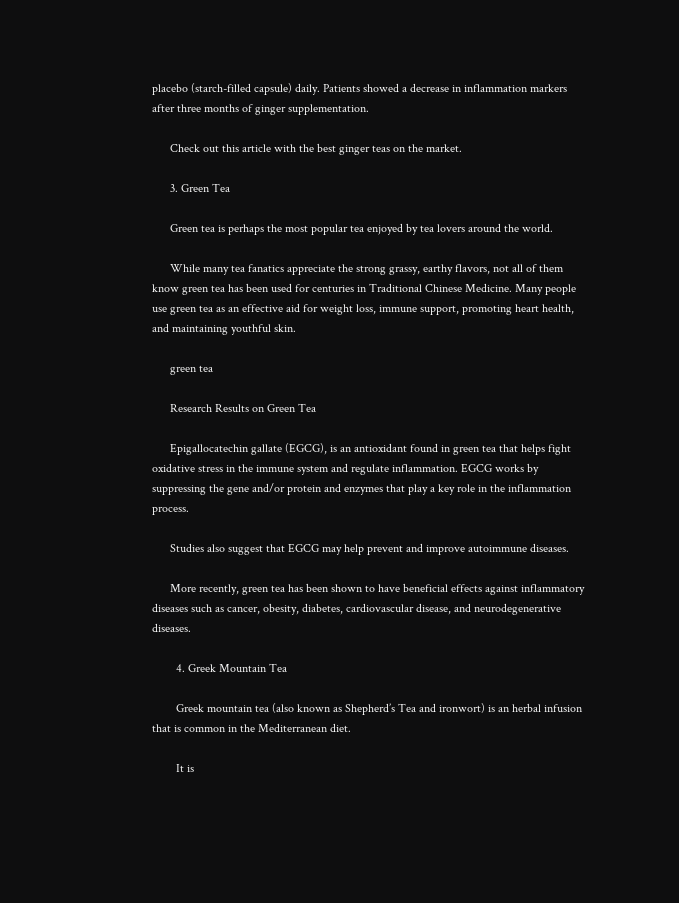placebo (starch-filled capsule) daily. Patients showed a decrease in inflammation markers after three months of ginger supplementation.

      Check out this article with the best ginger teas on the market.

      3. Green Tea

      Green tea is perhaps the most popular tea enjoyed by tea lovers around the world.

      While many tea fanatics appreciate the strong grassy, earthy flavors, not all of them know green tea has been used for centuries in Traditional Chinese Medicine. Many people use green tea as an effective aid for weight loss, immune support, promoting heart health, and maintaining youthful skin.

      green tea

      Research Results on Green Tea

      Epigallocatechin gallate (EGCG), is an antioxidant found in green tea that helps fight oxidative stress in the immune system and regulate inflammation. EGCG works by suppressing the gene and/or protein and enzymes that play a key role in the inflammation process.

      Studies also suggest that EGCG may help prevent and improve autoimmune diseases.

      More recently, green tea has been shown to have beneficial effects against inflammatory diseases such as cancer, obesity, diabetes, cardiovascular disease, and neurodegenerative diseases.

        4. Greek Mountain Tea

        Greek mountain tea (also known as Shepherd’s Tea and ironwort) is an herbal infusion that is common in the Mediterranean diet.

        It is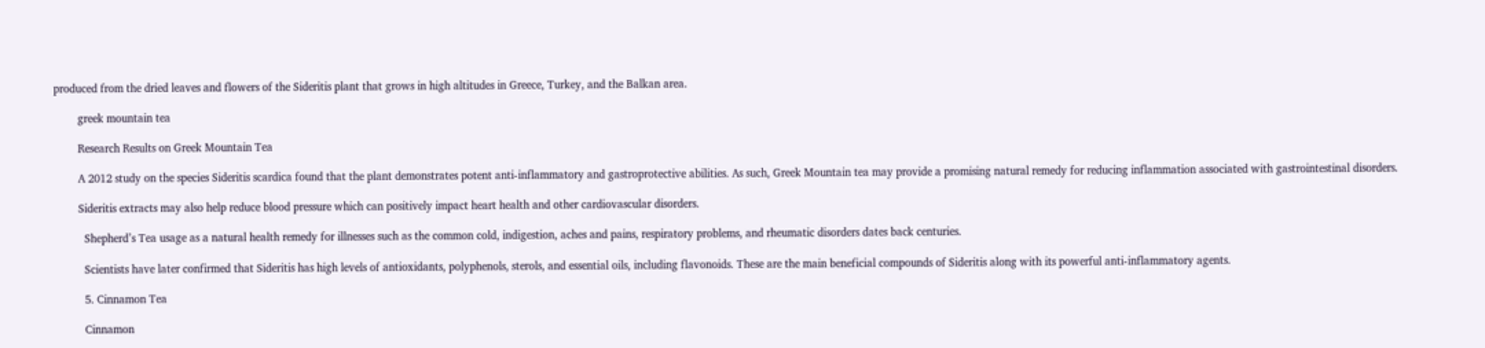produced from the dried leaves and flowers of the Sideritis plant that grows in high altitudes in Greece, Turkey, and the Balkan area.

        greek mountain tea

        Research Results on Greek Mountain Tea

        A 2012 study on the species Sideritis scardica found that the plant demonstrates potent anti-inflammatory and gastroprotective abilities. As such, Greek Mountain tea may provide a promising natural remedy for reducing inflammation associated with gastrointestinal disorders.

        Sideritis extracts may also help reduce blood pressure which can positively impact heart health and other cardiovascular disorders.

          Shepherd’s Tea usage as a natural health remedy for illnesses such as the common cold, indigestion, aches and pains, respiratory problems, and rheumatic disorders dates back centuries.

          Scientists have later confirmed that Sideritis has high levels of antioxidants, polyphenols, sterols, and essential oils, including flavonoids. These are the main beneficial compounds of Sideritis along with its powerful anti-inflammatory agents.

          5. Cinnamon Tea

          Cinnamon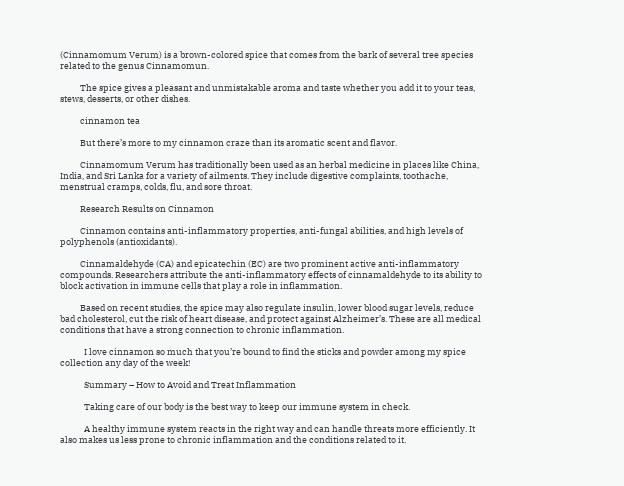(Cinnamomum Verum) is a brown-colored spice that comes from the bark of several tree species related to the genus Cinnamomun.

          The spice gives a pleasant and unmistakable aroma and taste whether you add it to your teas, stews, desserts, or other dishes.

          cinnamon tea

          But there’s more to my cinnamon craze than its aromatic scent and flavor.

          Cinnamomum Verum has traditionally been used as an herbal medicine in places like China, India, and Sri Lanka for a variety of ailments. They include digestive complaints, toothache, menstrual cramps, colds, flu, and sore throat.

          Research Results on Cinnamon

          Cinnamon contains anti-inflammatory properties, anti-fungal abilities, and high levels of polyphenols (antioxidants).

          Cinnamaldehyde (CA) and epicatechin (EC) are two prominent active anti-inflammatory compounds. Researchers attribute the anti-inflammatory effects of cinnamaldehyde to its ability to block activation in immune cells that play a role in inflammation.

          Based on recent studies, the spice may also regulate insulin, lower blood sugar levels, reduce bad cholesterol, cut the risk of heart disease, and protect against Alzheimer’s. These are all medical conditions that have a strong connection to chronic inflammation.

            I love cinnamon so much that you’re bound to find the sticks and powder among my spice collection any day of the week!

            Summary – How to Avoid and Treat Inflammation

            Taking care of our body is the best way to keep our immune system in check.

            A healthy immune system reacts in the right way and can handle threats more efficiently. It also makes us less prone to chronic inflammation and the conditions related to it.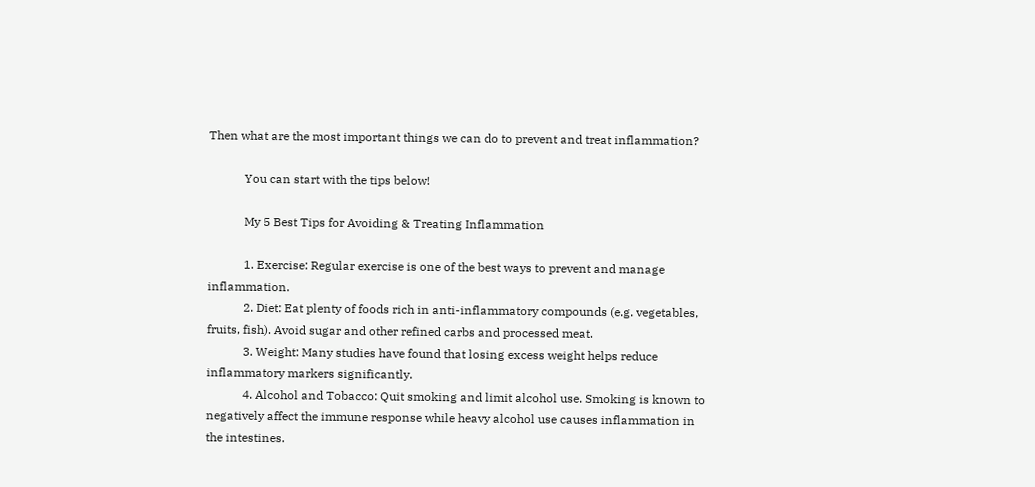Then what are the most important things we can do to prevent and treat inflammation?

            You can start with the tips below!

            My 5 Best Tips for Avoiding & Treating Inflammation

            1. Exercise: Regular exercise is one of the best ways to prevent and manage inflammation.
            2. Diet: Eat plenty of foods rich in anti-inflammatory compounds (e.g. vegetables, fruits, fish). Avoid sugar and other refined carbs and processed meat.
            3. Weight: Many studies have found that losing excess weight helps reduce inflammatory markers significantly.
            4. Alcohol and Tobacco: Quit smoking and limit alcohol use. Smoking is known to negatively affect the immune response while heavy alcohol use causes inflammation in the intestines.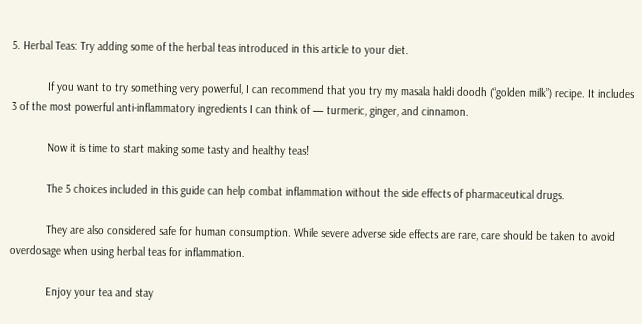5. Herbal Teas: Try adding some of the herbal teas introduced in this article to your diet.

            If you want to try something very powerful, I can recommend that you try my masala haldi doodh (“golden milk”) recipe. It includes 3 of the most powerful anti-inflammatory ingredients I can think of — turmeric, ginger, and cinnamon.

            Now it is time to start making some tasty and healthy teas!

            The 5 choices included in this guide can help combat inflammation without the side effects of pharmaceutical drugs.

            They are also considered safe for human consumption. While severe adverse side effects are rare, care should be taken to avoid overdosage when using herbal teas for inflammation.

            Enjoy your tea and stay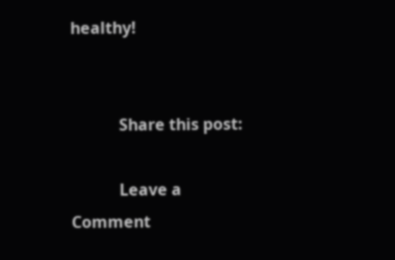healthy!


            Share this post:

            Leave a Comment